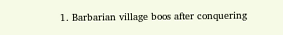1. Barbarian village boos after conquering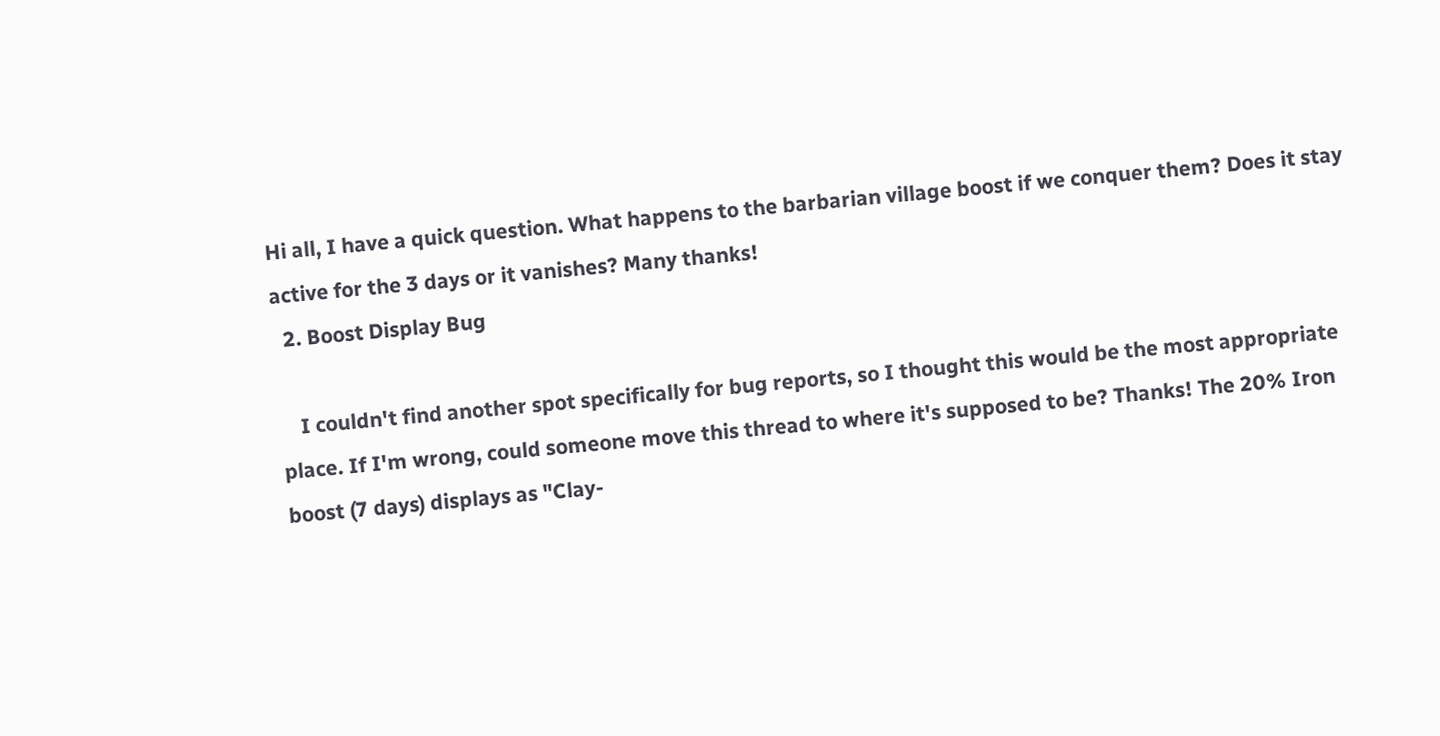Hi all, I have a quick question. What happens to the barbarian village boost if we conquer them? Does it stay active for the 3 days or it vanishes? Many thanks!
  2. Boost Display Bug

    I couldn't find another spot specifically for bug reports, so I thought this would be the most appropriate place. If I'm wrong, could someone move this thread to where it's supposed to be? Thanks! The 20% Iron boost (7 days) displays as "Clay-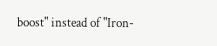boost" instead of "Iron-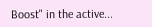Boost" in the active...